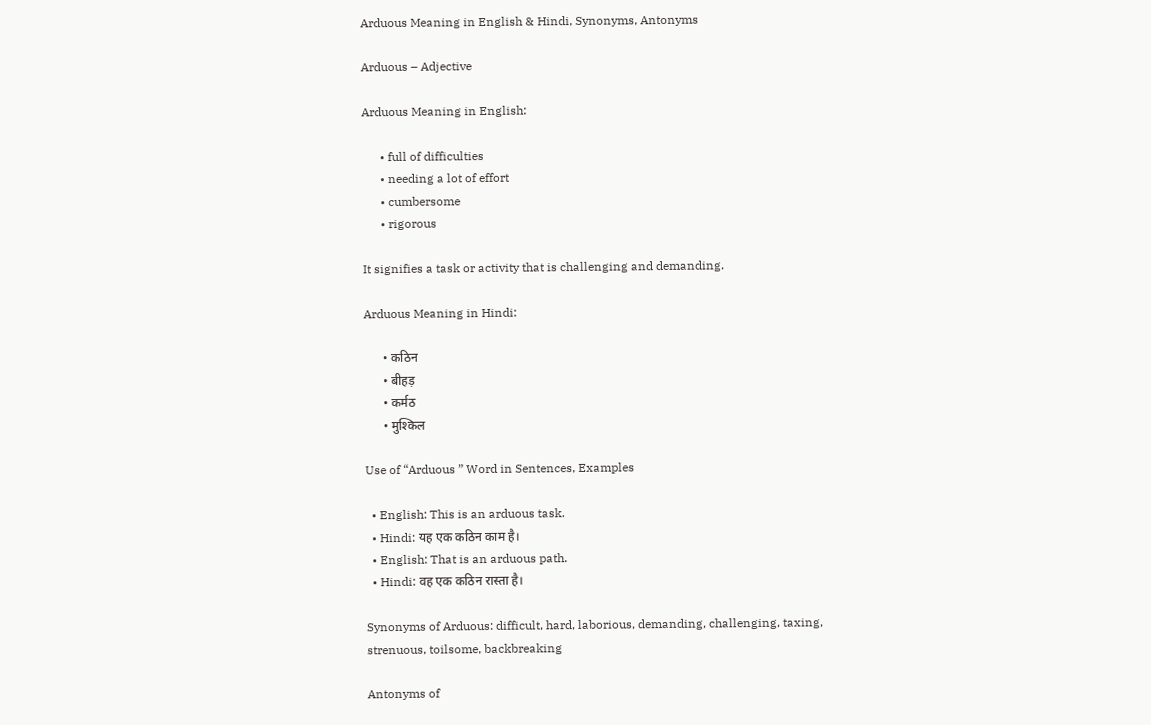Arduous Meaning in English & Hindi, Synonyms, Antonyms

Arduous – Adjective

Arduous Meaning in English:

      • full of difficulties
      • needing a lot of effort
      • cumbersome
      • rigorous

It signifies a task or activity that is challenging and demanding.

Arduous Meaning in Hindi:

      • कठिन
      • बीहड़
      • कर्मठ
      • मुश्किल

Use of “Arduous ” Word in Sentences, Examples

  • English: This is an arduous task.
  • Hindi: यह एक कठिन काम है।
  • English: That is an arduous path.
  • Hindi: वह एक कठिन रास्ता है।

Synonyms of Arduous: difficult, hard, laborious, demanding, challenging, taxing, strenuous, toilsome, backbreaking

Antonyms of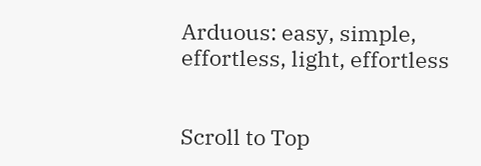Arduous: easy, simple, effortless, light, effortless


Scroll to Top